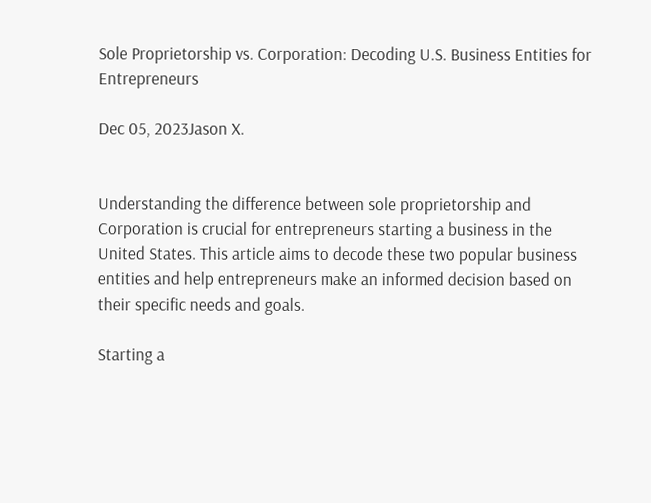Sole Proprietorship vs. Corporation: Decoding U.S. Business Entities for Entrepreneurs

Dec 05, 2023Jason X.


Understanding the difference between sole proprietorship and Corporation is crucial for entrepreneurs starting a business in the United States. This article aims to decode these two popular business entities and help entrepreneurs make an informed decision based on their specific needs and goals.

Starting a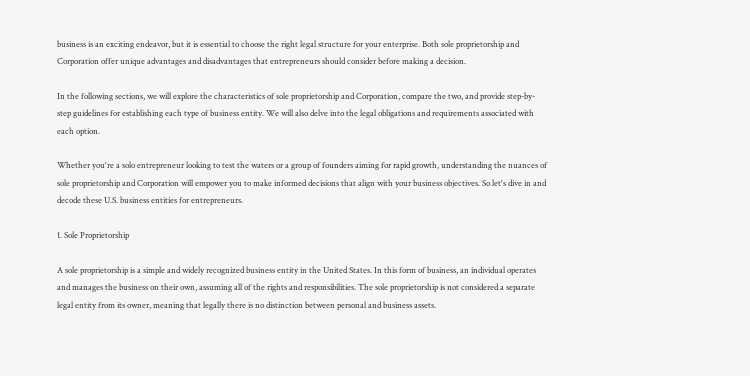business is an exciting endeavor, but it is essential to choose the right legal structure for your enterprise. Both sole proprietorship and Corporation offer unique advantages and disadvantages that entrepreneurs should consider before making a decision.

In the following sections, we will explore the characteristics of sole proprietorship and Corporation, compare the two, and provide step-by-step guidelines for establishing each type of business entity. We will also delve into the legal obligations and requirements associated with each option.

Whether you're a solo entrepreneur looking to test the waters or a group of founders aiming for rapid growth, understanding the nuances of sole proprietorship and Corporation will empower you to make informed decisions that align with your business objectives. So let's dive in and decode these U.S. business entities for entrepreneurs.

1. Sole Proprietorship

A sole proprietorship is a simple and widely recognized business entity in the United States. In this form of business, an individual operates and manages the business on their own, assuming all of the rights and responsibilities. The sole proprietorship is not considered a separate legal entity from its owner, meaning that legally there is no distinction between personal and business assets.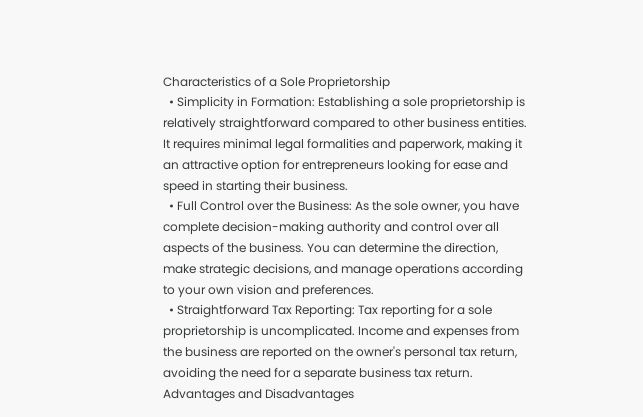Characteristics of a Sole Proprietorship
  • Simplicity in Formation: Establishing a sole proprietorship is relatively straightforward compared to other business entities. It requires minimal legal formalities and paperwork, making it an attractive option for entrepreneurs looking for ease and speed in starting their business.
  • Full Control over the Business: As the sole owner, you have complete decision-making authority and control over all aspects of the business. You can determine the direction, make strategic decisions, and manage operations according to your own vision and preferences.
  • Straightforward Tax Reporting: Tax reporting for a sole proprietorship is uncomplicated. Income and expenses from the business are reported on the owner's personal tax return, avoiding the need for a separate business tax return.
Advantages and Disadvantages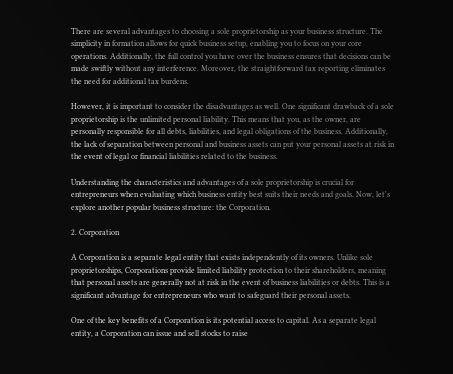There are several advantages to choosing a sole proprietorship as your business structure. The simplicity in formation allows for quick business setup, enabling you to focus on your core operations. Additionally, the full control you have over the business ensures that decisions can be made swiftly without any interference. Moreover, the straightforward tax reporting eliminates the need for additional tax burdens.

However, it is important to consider the disadvantages as well. One significant drawback of a sole proprietorship is the unlimited personal liability. This means that you, as the owner, are personally responsible for all debts, liabilities, and legal obligations of the business. Additionally, the lack of separation between personal and business assets can put your personal assets at risk in the event of legal or financial liabilities related to the business.

Understanding the characteristics and advantages of a sole proprietorship is crucial for entrepreneurs when evaluating which business entity best suits their needs and goals. Now, let's explore another popular business structure: the Corporation.

2. Corporation

A Corporation is a separate legal entity that exists independently of its owners. Unlike sole proprietorships, Corporations provide limited liability protection to their shareholders, meaning that personal assets are generally not at risk in the event of business liabilities or debts. This is a significant advantage for entrepreneurs who want to safeguard their personal assets.

One of the key benefits of a Corporation is its potential access to capital. As a separate legal entity, a Corporation can issue and sell stocks to raise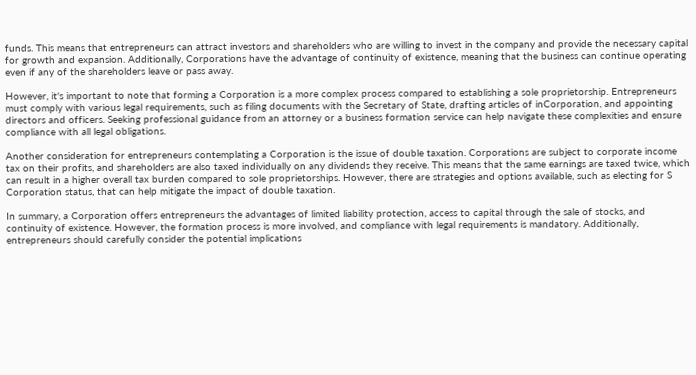funds. This means that entrepreneurs can attract investors and shareholders who are willing to invest in the company and provide the necessary capital for growth and expansion. Additionally, Corporations have the advantage of continuity of existence, meaning that the business can continue operating even if any of the shareholders leave or pass away.

However, it's important to note that forming a Corporation is a more complex process compared to establishing a sole proprietorship. Entrepreneurs must comply with various legal requirements, such as filing documents with the Secretary of State, drafting articles of inCorporation, and appointing directors and officers. Seeking professional guidance from an attorney or a business formation service can help navigate these complexities and ensure compliance with all legal obligations.

Another consideration for entrepreneurs contemplating a Corporation is the issue of double taxation. Corporations are subject to corporate income tax on their profits, and shareholders are also taxed individually on any dividends they receive. This means that the same earnings are taxed twice, which can result in a higher overall tax burden compared to sole proprietorships. However, there are strategies and options available, such as electing for S Corporation status, that can help mitigate the impact of double taxation.

In summary, a Corporation offers entrepreneurs the advantages of limited liability protection, access to capital through the sale of stocks, and continuity of existence. However, the formation process is more involved, and compliance with legal requirements is mandatory. Additionally, entrepreneurs should carefully consider the potential implications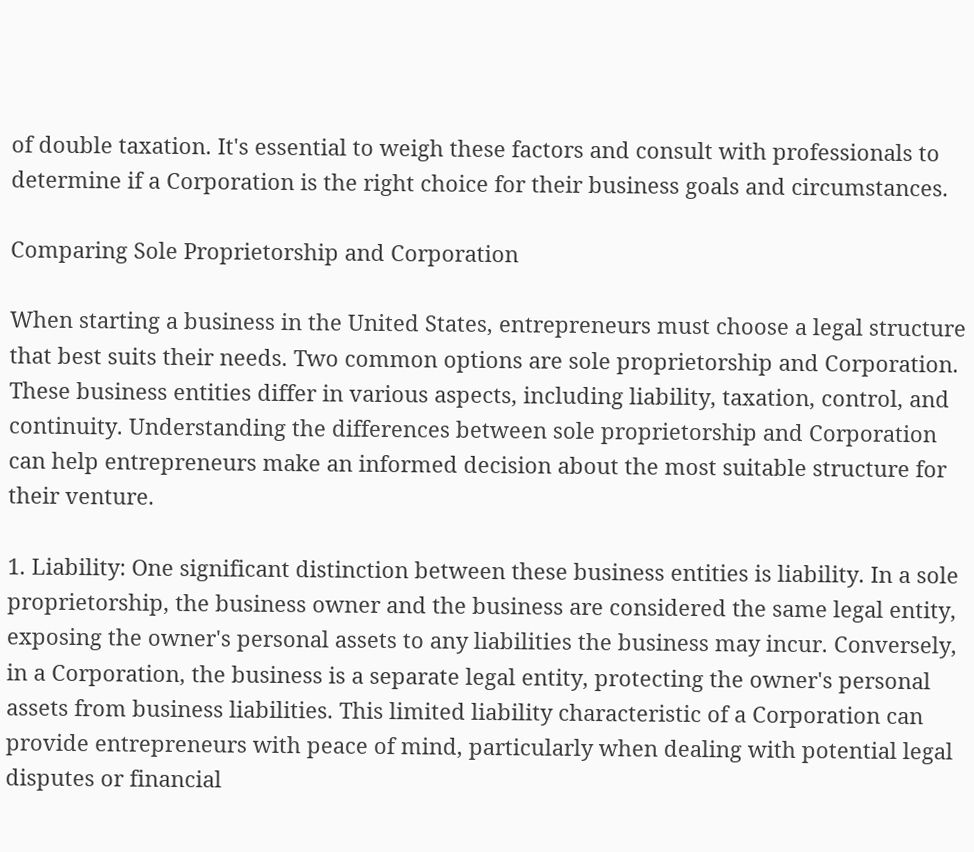of double taxation. It's essential to weigh these factors and consult with professionals to determine if a Corporation is the right choice for their business goals and circumstances.

Comparing Sole Proprietorship and Corporation

When starting a business in the United States, entrepreneurs must choose a legal structure that best suits their needs. Two common options are sole proprietorship and Corporation. These business entities differ in various aspects, including liability, taxation, control, and continuity. Understanding the differences between sole proprietorship and Corporation can help entrepreneurs make an informed decision about the most suitable structure for their venture.

1. Liability: One significant distinction between these business entities is liability. In a sole proprietorship, the business owner and the business are considered the same legal entity, exposing the owner's personal assets to any liabilities the business may incur. Conversely, in a Corporation, the business is a separate legal entity, protecting the owner's personal assets from business liabilities. This limited liability characteristic of a Corporation can provide entrepreneurs with peace of mind, particularly when dealing with potential legal disputes or financial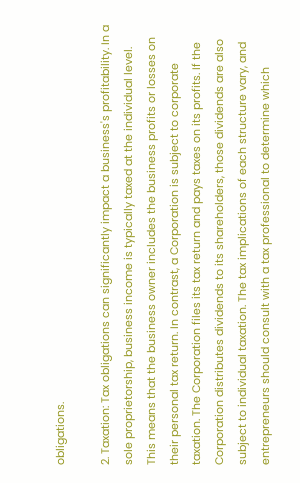obligations.

2. Taxation: Tax obligations can significantly impact a business's profitability. In a sole proprietorship, business income is typically taxed at the individual level. This means that the business owner includes the business profits or losses on their personal tax return. In contrast, a Corporation is subject to corporate taxation. The Corporation files its tax return and pays taxes on its profits. If the Corporation distributes dividends to its shareholders, those dividends are also subject to individual taxation. The tax implications of each structure vary, and entrepreneurs should consult with a tax professional to determine which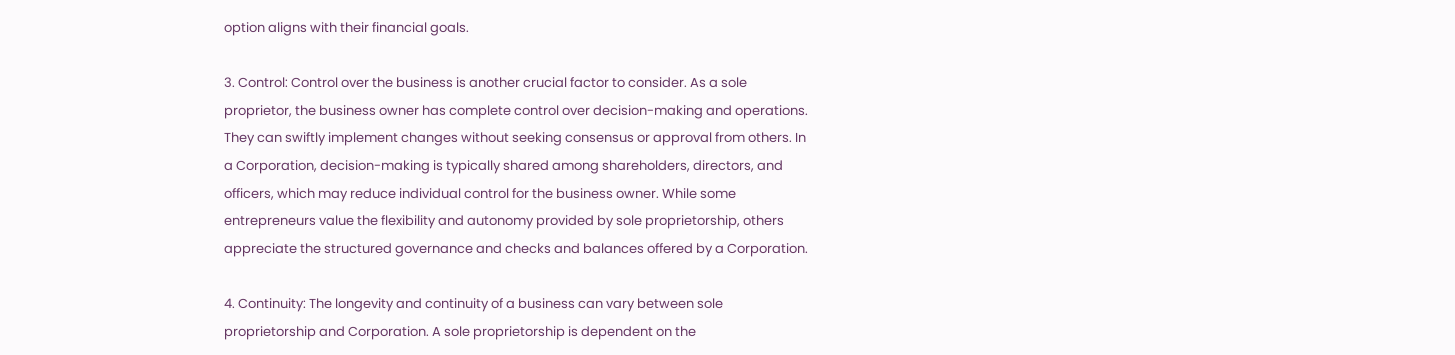option aligns with their financial goals.

3. Control: Control over the business is another crucial factor to consider. As a sole proprietor, the business owner has complete control over decision-making and operations. They can swiftly implement changes without seeking consensus or approval from others. In a Corporation, decision-making is typically shared among shareholders, directors, and officers, which may reduce individual control for the business owner. While some entrepreneurs value the flexibility and autonomy provided by sole proprietorship, others appreciate the structured governance and checks and balances offered by a Corporation.

4. Continuity: The longevity and continuity of a business can vary between sole proprietorship and Corporation. A sole proprietorship is dependent on the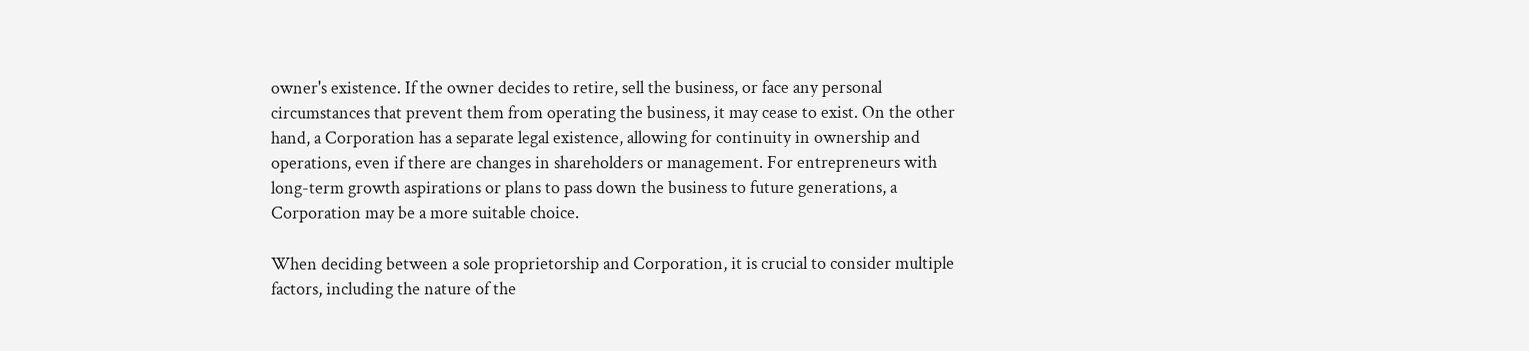owner's existence. If the owner decides to retire, sell the business, or face any personal circumstances that prevent them from operating the business, it may cease to exist. On the other hand, a Corporation has a separate legal existence, allowing for continuity in ownership and operations, even if there are changes in shareholders or management. For entrepreneurs with long-term growth aspirations or plans to pass down the business to future generations, a Corporation may be a more suitable choice.

When deciding between a sole proprietorship and Corporation, it is crucial to consider multiple factors, including the nature of the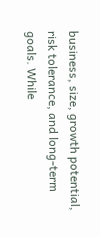business, size, growth potential, risk tolerance, and long-term goals. While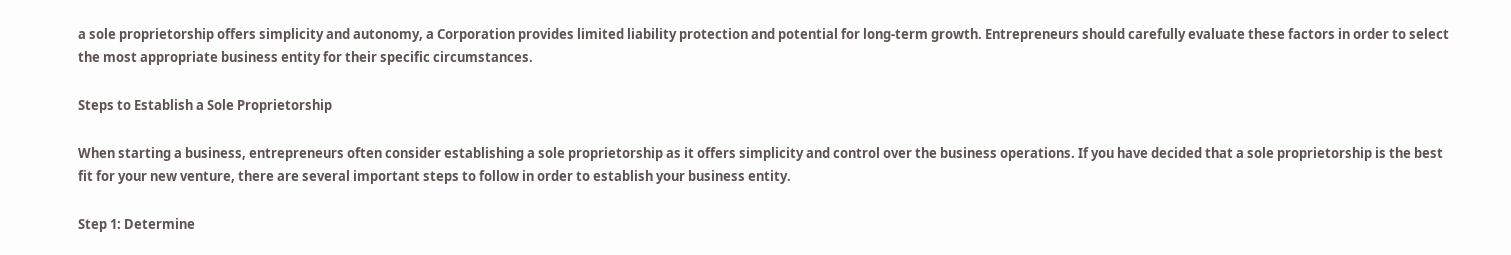a sole proprietorship offers simplicity and autonomy, a Corporation provides limited liability protection and potential for long-term growth. Entrepreneurs should carefully evaluate these factors in order to select the most appropriate business entity for their specific circumstances.

Steps to Establish a Sole Proprietorship

When starting a business, entrepreneurs often consider establishing a sole proprietorship as it offers simplicity and control over the business operations. If you have decided that a sole proprietorship is the best fit for your new venture, there are several important steps to follow in order to establish your business entity.

Step 1: Determine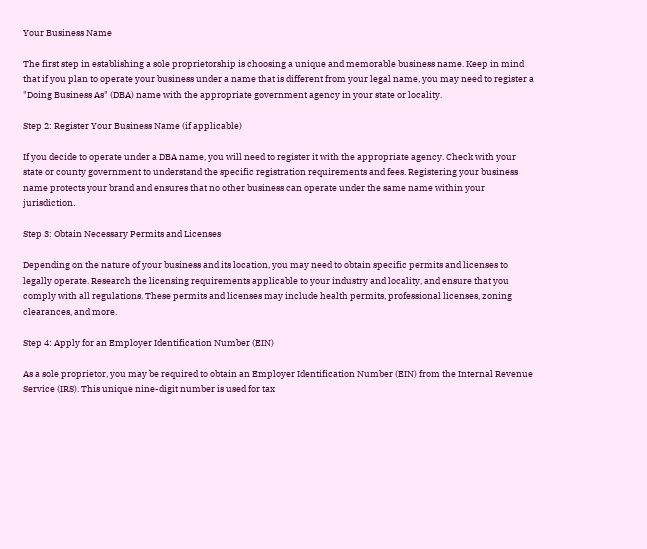Your Business Name

The first step in establishing a sole proprietorship is choosing a unique and memorable business name. Keep in mind that if you plan to operate your business under a name that is different from your legal name, you may need to register a "Doing Business As" (DBA) name with the appropriate government agency in your state or locality.

Step 2: Register Your Business Name (if applicable)

If you decide to operate under a DBA name, you will need to register it with the appropriate agency. Check with your state or county government to understand the specific registration requirements and fees. Registering your business name protects your brand and ensures that no other business can operate under the same name within your jurisdiction.

Step 3: Obtain Necessary Permits and Licenses

Depending on the nature of your business and its location, you may need to obtain specific permits and licenses to legally operate. Research the licensing requirements applicable to your industry and locality, and ensure that you comply with all regulations. These permits and licenses may include health permits, professional licenses, zoning clearances, and more.

Step 4: Apply for an Employer Identification Number (EIN)

As a sole proprietor, you may be required to obtain an Employer Identification Number (EIN) from the Internal Revenue Service (IRS). This unique nine-digit number is used for tax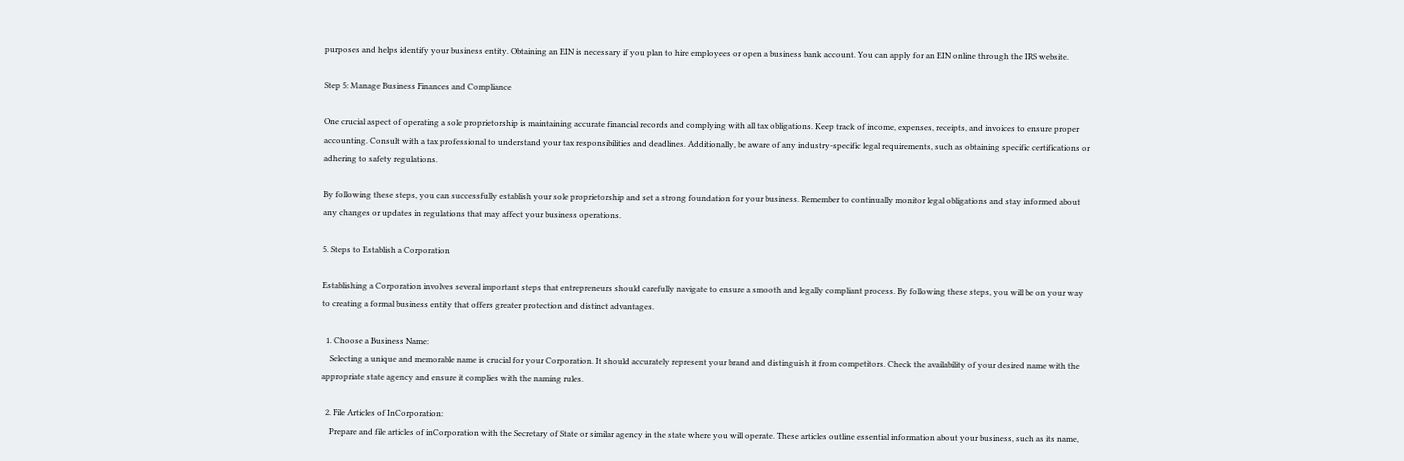purposes and helps identify your business entity. Obtaining an EIN is necessary if you plan to hire employees or open a business bank account. You can apply for an EIN online through the IRS website.

Step 5: Manage Business Finances and Compliance

One crucial aspect of operating a sole proprietorship is maintaining accurate financial records and complying with all tax obligations. Keep track of income, expenses, receipts, and invoices to ensure proper accounting. Consult with a tax professional to understand your tax responsibilities and deadlines. Additionally, be aware of any industry-specific legal requirements, such as obtaining specific certifications or adhering to safety regulations.

By following these steps, you can successfully establish your sole proprietorship and set a strong foundation for your business. Remember to continually monitor legal obligations and stay informed about any changes or updates in regulations that may affect your business operations.

5. Steps to Establish a Corporation

Establishing a Corporation involves several important steps that entrepreneurs should carefully navigate to ensure a smooth and legally compliant process. By following these steps, you will be on your way to creating a formal business entity that offers greater protection and distinct advantages.

  1. Choose a Business Name:
    Selecting a unique and memorable name is crucial for your Corporation. It should accurately represent your brand and distinguish it from competitors. Check the availability of your desired name with the appropriate state agency and ensure it complies with the naming rules.

  2. File Articles of InCorporation:
    Prepare and file articles of inCorporation with the Secretary of State or similar agency in the state where you will operate. These articles outline essential information about your business, such as its name,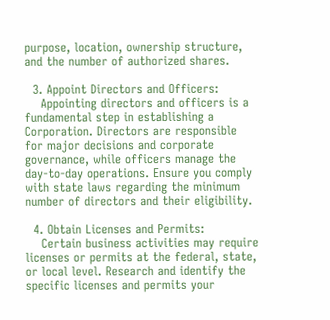purpose, location, ownership structure, and the number of authorized shares.

  3. Appoint Directors and Officers:
    Appointing directors and officers is a fundamental step in establishing a Corporation. Directors are responsible for major decisions and corporate governance, while officers manage the day-to-day operations. Ensure you comply with state laws regarding the minimum number of directors and their eligibility.

  4. Obtain Licenses and Permits:
    Certain business activities may require licenses or permits at the federal, state, or local level. Research and identify the specific licenses and permits your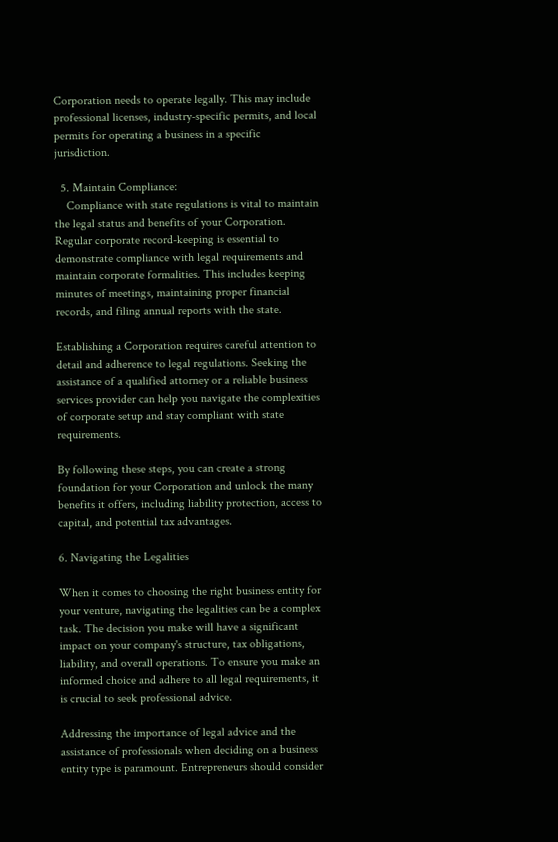Corporation needs to operate legally. This may include professional licenses, industry-specific permits, and local permits for operating a business in a specific jurisdiction.

  5. Maintain Compliance:
    Compliance with state regulations is vital to maintain the legal status and benefits of your Corporation. Regular corporate record-keeping is essential to demonstrate compliance with legal requirements and maintain corporate formalities. This includes keeping minutes of meetings, maintaining proper financial records, and filing annual reports with the state.

Establishing a Corporation requires careful attention to detail and adherence to legal regulations. Seeking the assistance of a qualified attorney or a reliable business services provider can help you navigate the complexities of corporate setup and stay compliant with state requirements.

By following these steps, you can create a strong foundation for your Corporation and unlock the many benefits it offers, including liability protection, access to capital, and potential tax advantages.

6. Navigating the Legalities

When it comes to choosing the right business entity for your venture, navigating the legalities can be a complex task. The decision you make will have a significant impact on your company's structure, tax obligations, liability, and overall operations. To ensure you make an informed choice and adhere to all legal requirements, it is crucial to seek professional advice.

Addressing the importance of legal advice and the assistance of professionals when deciding on a business entity type is paramount. Entrepreneurs should consider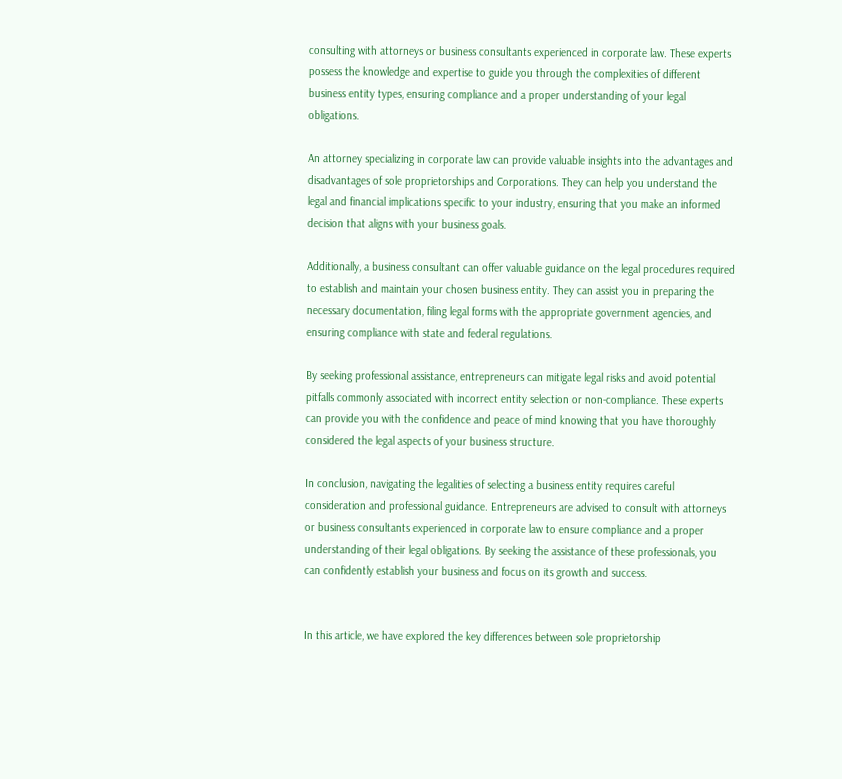consulting with attorneys or business consultants experienced in corporate law. These experts possess the knowledge and expertise to guide you through the complexities of different business entity types, ensuring compliance and a proper understanding of your legal obligations.

An attorney specializing in corporate law can provide valuable insights into the advantages and disadvantages of sole proprietorships and Corporations. They can help you understand the legal and financial implications specific to your industry, ensuring that you make an informed decision that aligns with your business goals.

Additionally, a business consultant can offer valuable guidance on the legal procedures required to establish and maintain your chosen business entity. They can assist you in preparing the necessary documentation, filing legal forms with the appropriate government agencies, and ensuring compliance with state and federal regulations.

By seeking professional assistance, entrepreneurs can mitigate legal risks and avoid potential pitfalls commonly associated with incorrect entity selection or non-compliance. These experts can provide you with the confidence and peace of mind knowing that you have thoroughly considered the legal aspects of your business structure.

In conclusion, navigating the legalities of selecting a business entity requires careful consideration and professional guidance. Entrepreneurs are advised to consult with attorneys or business consultants experienced in corporate law to ensure compliance and a proper understanding of their legal obligations. By seeking the assistance of these professionals, you can confidently establish your business and focus on its growth and success.


In this article, we have explored the key differences between sole proprietorship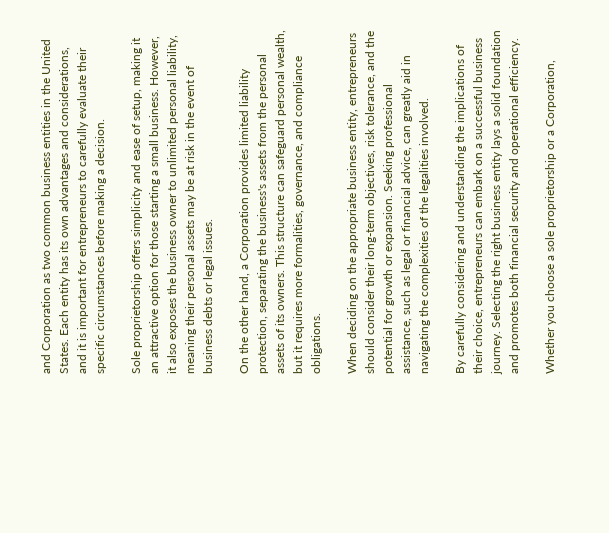and Corporation as two common business entities in the United States. Each entity has its own advantages and considerations, and it is important for entrepreneurs to carefully evaluate their specific circumstances before making a decision.

Sole proprietorship offers simplicity and ease of setup, making it an attractive option for those starting a small business. However, it also exposes the business owner to unlimited personal liability, meaning their personal assets may be at risk in the event of business debts or legal issues.

On the other hand, a Corporation provides limited liability protection, separating the business's assets from the personal assets of its owners. This structure can safeguard personal wealth, but it requires more formalities, governance, and compliance obligations.

When deciding on the appropriate business entity, entrepreneurs should consider their long-term objectives, risk tolerance, and the potential for growth or expansion. Seeking professional assistance, such as legal or financial advice, can greatly aid in navigating the complexities of the legalities involved.

By carefully considering and understanding the implications of their choice, entrepreneurs can embark on a successful business journey. Selecting the right business entity lays a solid foundation and promotes both financial security and operational efficiency.

Whether you choose a sole proprietorship or a Corporation,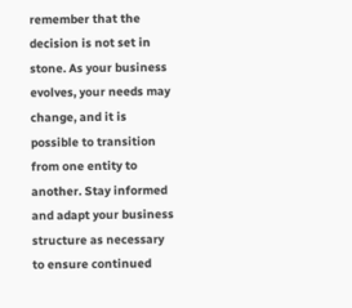remember that the decision is not set in stone. As your business evolves, your needs may change, and it is possible to transition from one entity to another. Stay informed and adapt your business structure as necessary to ensure continued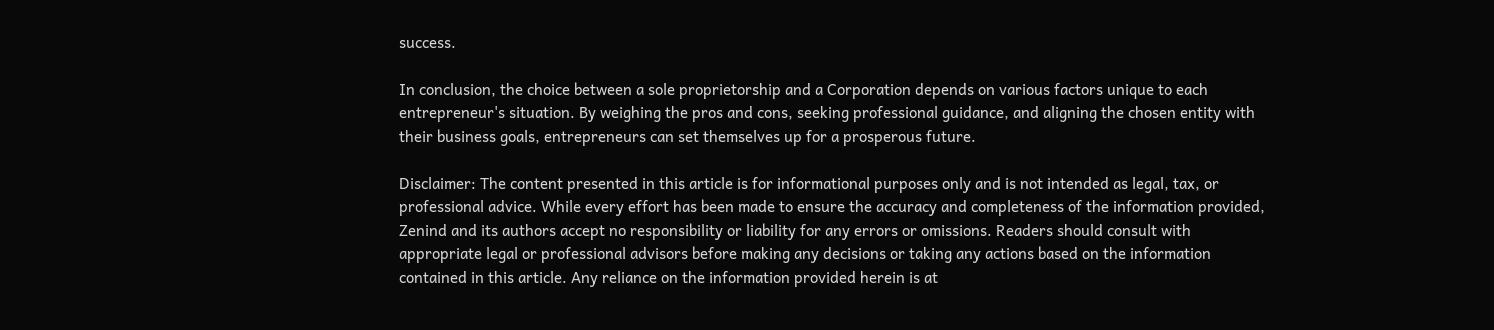success.

In conclusion, the choice between a sole proprietorship and a Corporation depends on various factors unique to each entrepreneur's situation. By weighing the pros and cons, seeking professional guidance, and aligning the chosen entity with their business goals, entrepreneurs can set themselves up for a prosperous future.

Disclaimer: The content presented in this article is for informational purposes only and is not intended as legal, tax, or professional advice. While every effort has been made to ensure the accuracy and completeness of the information provided, Zenind and its authors accept no responsibility or liability for any errors or omissions. Readers should consult with appropriate legal or professional advisors before making any decisions or taking any actions based on the information contained in this article. Any reliance on the information provided herein is at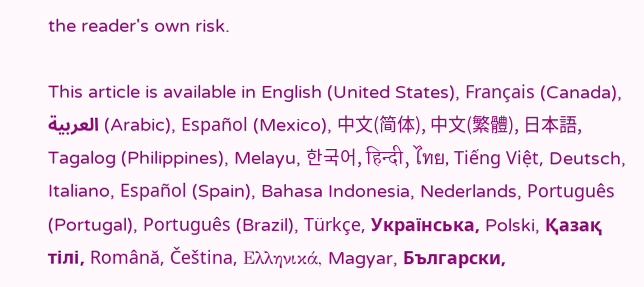the reader's own risk.

This article is available in English (United States), Français (Canada), العربية (Arabic), Español (Mexico), 中文(简体), 中文(繁體), 日本語, Tagalog (Philippines), Melayu, 한국어, हिन्दी, ไทย, Tiếng Việt, Deutsch, Italiano, Español (Spain), Bahasa Indonesia, Nederlands, Português (Portugal), Português (Brazil), Türkçe, Українська, Polski, Қазақ тілі, Română, Čeština, Ελληνικά, Magyar, Български,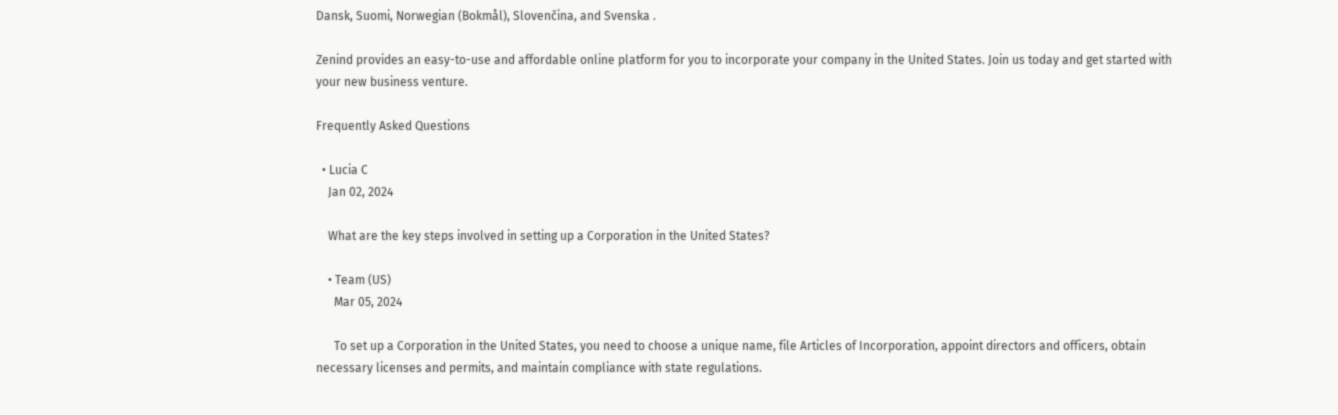Dansk, Suomi, Norwegian (Bokmål), Slovenčina, and Svenska .

Zenind provides an easy-to-use and affordable online platform for you to incorporate your company in the United States. Join us today and get started with your new business venture.

Frequently Asked Questions

  • Lucia C
    Jan 02, 2024

    What are the key steps involved in setting up a Corporation in the United States?

    • Team (US)
      Mar 05, 2024

      To set up a Corporation in the United States, you need to choose a unique name, file Articles of Incorporation, appoint directors and officers, obtain necessary licenses and permits, and maintain compliance with state regulations.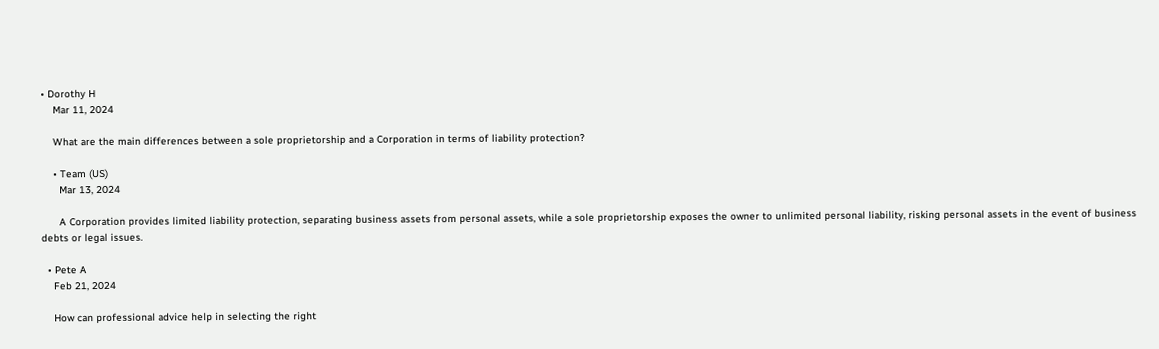• Dorothy H
    Mar 11, 2024

    What are the main differences between a sole proprietorship and a Corporation in terms of liability protection?

    • Team (US)
      Mar 13, 2024

      A Corporation provides limited liability protection, separating business assets from personal assets, while a sole proprietorship exposes the owner to unlimited personal liability, risking personal assets in the event of business debts or legal issues.

  • Pete A
    Feb 21, 2024

    How can professional advice help in selecting the right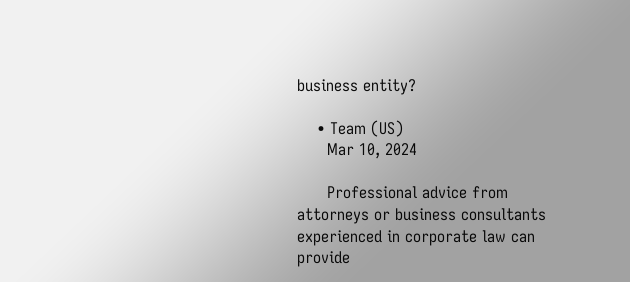business entity?

    • Team (US)
      Mar 10, 2024

      Professional advice from attorneys or business consultants experienced in corporate law can provide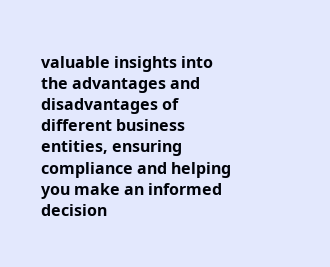valuable insights into the advantages and disadvantages of different business entities, ensuring compliance and helping you make an informed decision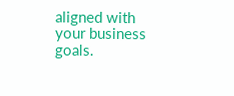aligned with your business goals.